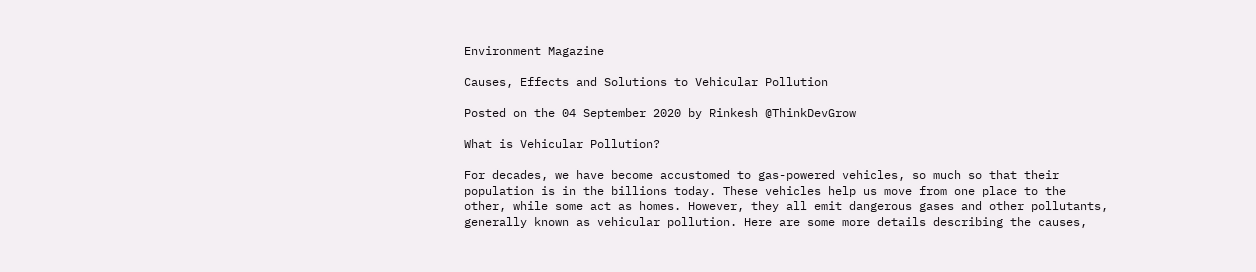Environment Magazine

Causes, Effects and Solutions to Vehicular Pollution

Posted on the 04 September 2020 by Rinkesh @ThinkDevGrow

What is Vehicular Pollution?

For decades, we have become accustomed to gas-powered vehicles, so much so that their population is in the billions today. These vehicles help us move from one place to the other, while some act as homes. However, they all emit dangerous gases and other pollutants, generally known as vehicular pollution. Here are some more details describing the causes,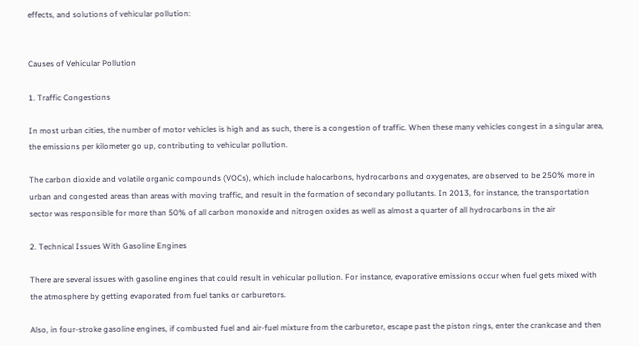effects, and solutions of vehicular pollution:


Causes of Vehicular Pollution

1. Traffic Congestions

In most urban cities, the number of motor vehicles is high and as such, there is a congestion of traffic. When these many vehicles congest in a singular area, the emissions per kilometer go up, contributing to vehicular pollution.

The carbon dioxide and volatile organic compounds (VOCs), which include halocarbons, hydrocarbons and oxygenates, are observed to be 250% more in urban and congested areas than areas with moving traffic, and result in the formation of secondary pollutants. In 2013, for instance, the transportation sector was responsible for more than 50% of all carbon monoxide and nitrogen oxides as well as almost a quarter of all hydrocarbons in the air

2. Technical Issues With Gasoline Engines

There are several issues with gasoline engines that could result in vehicular pollution. For instance, evaporative emissions occur when fuel gets mixed with the atmosphere by getting evaporated from fuel tanks or carburetors.

Also, in four-stroke gasoline engines, if combusted fuel and air-fuel mixture from the carburetor, escape past the piston rings, enter the crankcase and then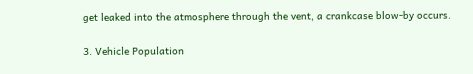get leaked into the atmosphere through the vent, a crankcase blow-by occurs.

3. Vehicle Population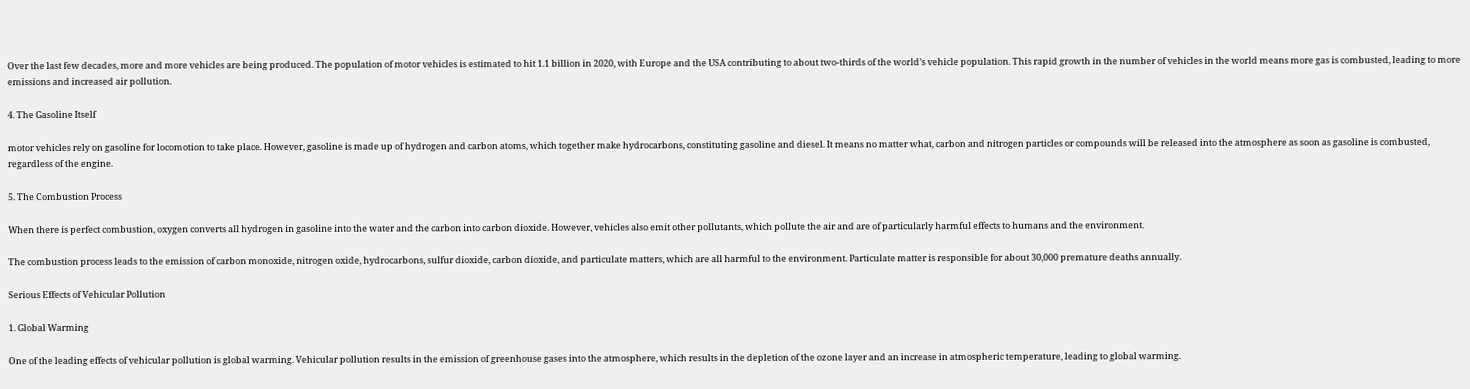Over the last few decades, more and more vehicles are being produced. The population of motor vehicles is estimated to hit 1.1 billion in 2020, with Europe and the USA contributing to about two-thirds of the world’s vehicle population. This rapid growth in the number of vehicles in the world means more gas is combusted, leading to more emissions and increased air pollution.

4. The Gasoline Itself

motor vehicles rely on gasoline for locomotion to take place. However, gasoline is made up of hydrogen and carbon atoms, which together make hydrocarbons, constituting gasoline and diesel. It means no matter what, carbon and nitrogen particles or compounds will be released into the atmosphere as soon as gasoline is combusted, regardless of the engine.

5. The Combustion Process

When there is perfect combustion, oxygen converts all hydrogen in gasoline into the water and the carbon into carbon dioxide. However, vehicles also emit other pollutants, which pollute the air and are of particularly harmful effects to humans and the environment.

The combustion process leads to the emission of carbon monoxide, nitrogen oxide, hydrocarbons, sulfur dioxide, carbon dioxide, and particulate matters, which are all harmful to the environment. Particulate matter is responsible for about 30,000 premature deaths annually.

Serious Effects of Vehicular Pollution

1. Global Warming

One of the leading effects of vehicular pollution is global warming. Vehicular pollution results in the emission of greenhouse gases into the atmosphere, which results in the depletion of the ozone layer and an increase in atmospheric temperature, leading to global warming.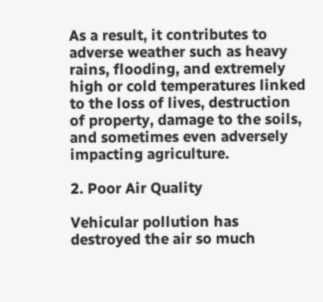As a result, it contributes to adverse weather such as heavy rains, flooding, and extremely high or cold temperatures linked to the loss of lives, destruction of property, damage to the soils, and sometimes even adversely impacting agriculture.

2. Poor Air Quality

Vehicular pollution has destroyed the air so much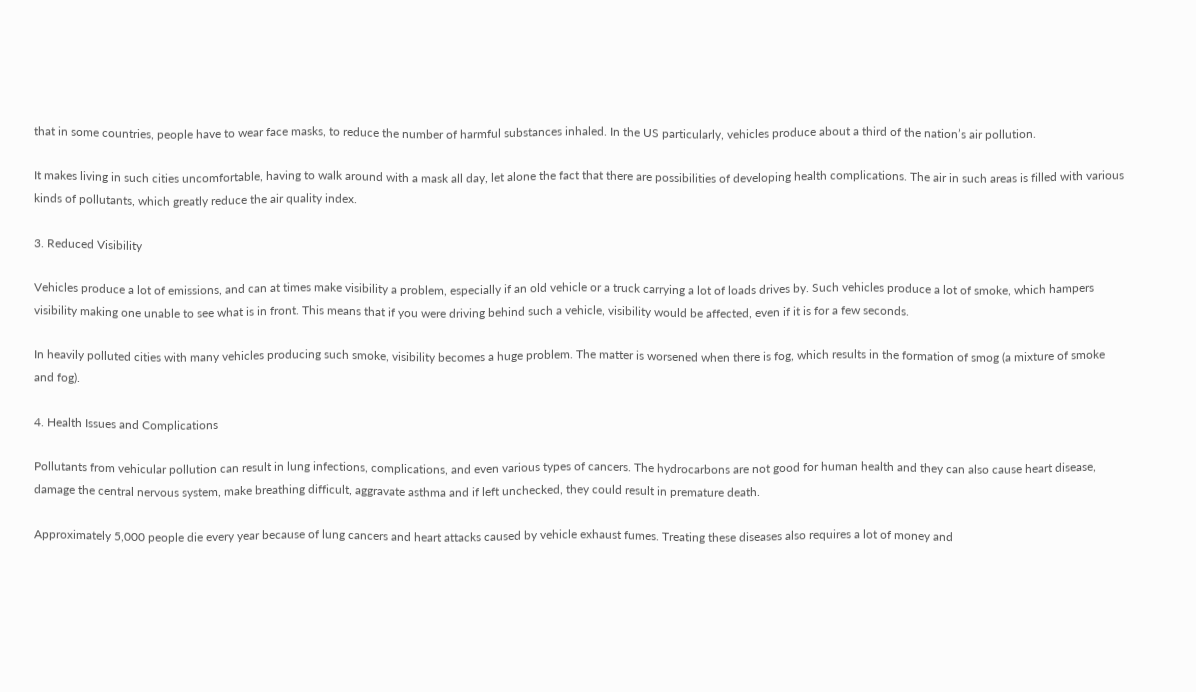that in some countries, people have to wear face masks, to reduce the number of harmful substances inhaled. In the US particularly, vehicles produce about a third of the nation’s air pollution.

It makes living in such cities uncomfortable, having to walk around with a mask all day, let alone the fact that there are possibilities of developing health complications. The air in such areas is filled with various kinds of pollutants, which greatly reduce the air quality index.

3. Reduced Visibility

Vehicles produce a lot of emissions, and can at times make visibility a problem, especially if an old vehicle or a truck carrying a lot of loads drives by. Such vehicles produce a lot of smoke, which hampers visibility making one unable to see what is in front. This means that if you were driving behind such a vehicle, visibility would be affected, even if it is for a few seconds.

In heavily polluted cities with many vehicles producing such smoke, visibility becomes a huge problem. The matter is worsened when there is fog, which results in the formation of smog (a mixture of smoke and fog).

4. Health Issues and Complications

Pollutants from vehicular pollution can result in lung infections, complications, and even various types of cancers. The hydrocarbons are not good for human health and they can also cause heart disease, damage the central nervous system, make breathing difficult, aggravate asthma and if left unchecked, they could result in premature death.

Approximately 5,000 people die every year because of lung cancers and heart attacks caused by vehicle exhaust fumes. Treating these diseases also requires a lot of money and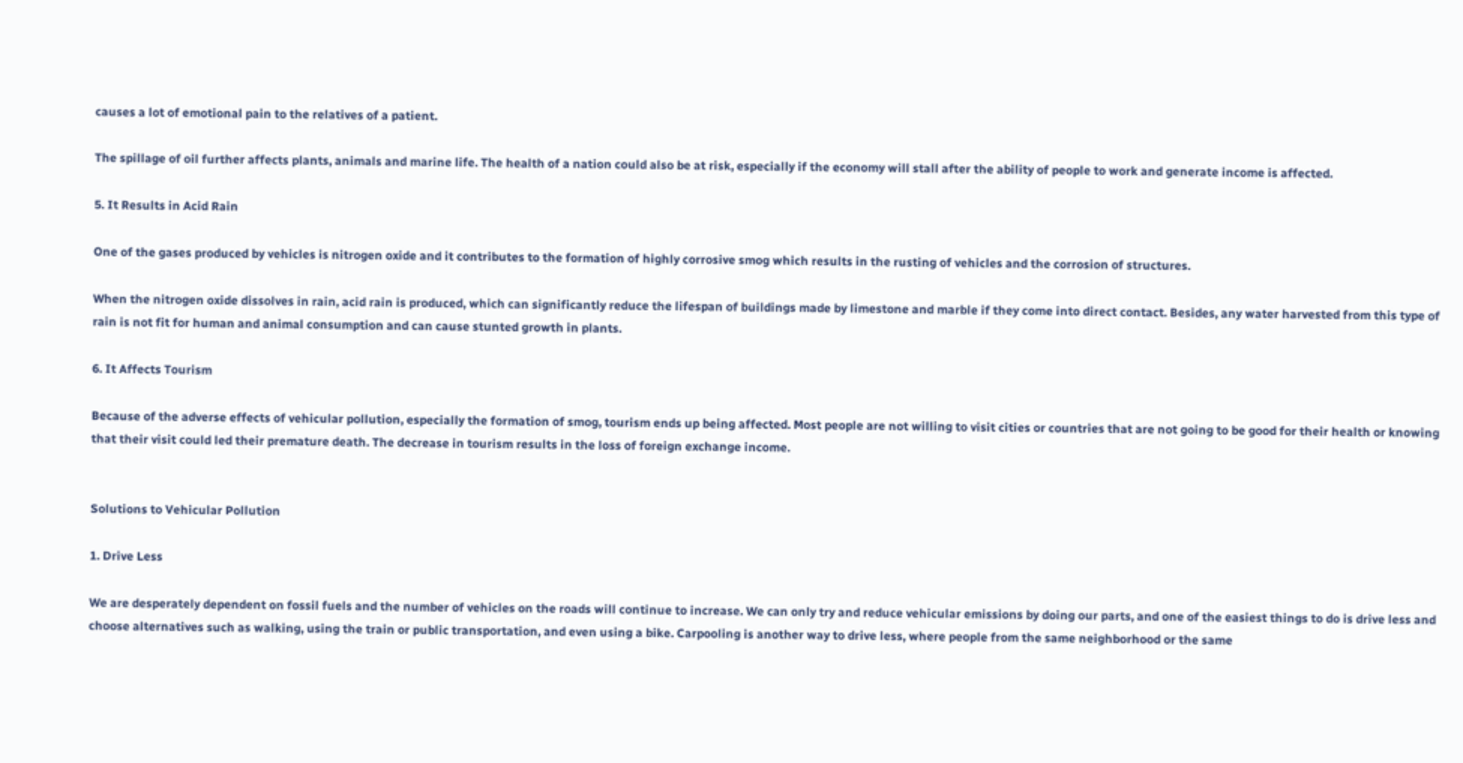causes a lot of emotional pain to the relatives of a patient.

The spillage of oil further affects plants, animals and marine life. The health of a nation could also be at risk, especially if the economy will stall after the ability of people to work and generate income is affected.

5. It Results in Acid Rain

One of the gases produced by vehicles is nitrogen oxide and it contributes to the formation of highly corrosive smog which results in the rusting of vehicles and the corrosion of structures.

When the nitrogen oxide dissolves in rain, acid rain is produced, which can significantly reduce the lifespan of buildings made by limestone and marble if they come into direct contact. Besides, any water harvested from this type of rain is not fit for human and animal consumption and can cause stunted growth in plants.

6. It Affects Tourism

Because of the adverse effects of vehicular pollution, especially the formation of smog, tourism ends up being affected. Most people are not willing to visit cities or countries that are not going to be good for their health or knowing that their visit could led their premature death. The decrease in tourism results in the loss of foreign exchange income.


Solutions to Vehicular Pollution

1. Drive Less

We are desperately dependent on fossil fuels and the number of vehicles on the roads will continue to increase. We can only try and reduce vehicular emissions by doing our parts, and one of the easiest things to do is drive less and choose alternatives such as walking, using the train or public transportation, and even using a bike. Carpooling is another way to drive less, where people from the same neighborhood or the same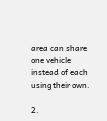area can share one vehicle instead of each using their own.

2.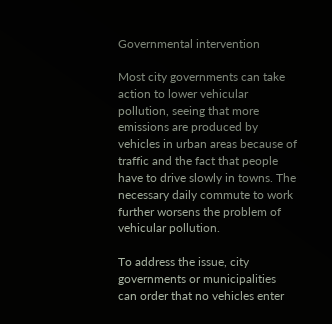Governmental intervention

Most city governments can take action to lower vehicular pollution, seeing that more emissions are produced by vehicles in urban areas because of traffic and the fact that people have to drive slowly in towns. The necessary daily commute to work further worsens the problem of vehicular pollution.

To address the issue, city governments or municipalities can order that no vehicles enter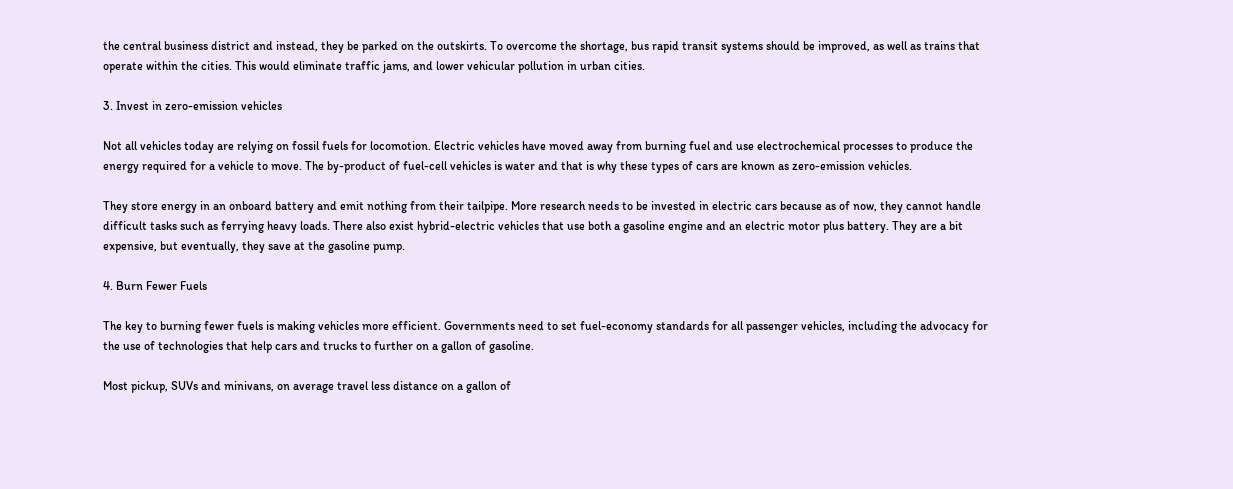the central business district and instead, they be parked on the outskirts. To overcome the shortage, bus rapid transit systems should be improved, as well as trains that operate within the cities. This would eliminate traffic jams, and lower vehicular pollution in urban cities.

3. Invest in zero-emission vehicles

Not all vehicles today are relying on fossil fuels for locomotion. Electric vehicles have moved away from burning fuel and use electrochemical processes to produce the energy required for a vehicle to move. The by-product of fuel-cell vehicles is water and that is why these types of cars are known as zero-emission vehicles.

They store energy in an onboard battery and emit nothing from their tailpipe. More research needs to be invested in electric cars because as of now, they cannot handle difficult tasks such as ferrying heavy loads. There also exist hybrid-electric vehicles that use both a gasoline engine and an electric motor plus battery. They are a bit expensive, but eventually, they save at the gasoline pump.

4. Burn Fewer Fuels

The key to burning fewer fuels is making vehicles more efficient. Governments need to set fuel-economy standards for all passenger vehicles, including the advocacy for the use of technologies that help cars and trucks to further on a gallon of gasoline.

Most pickup, SUVs and minivans, on average travel less distance on a gallon of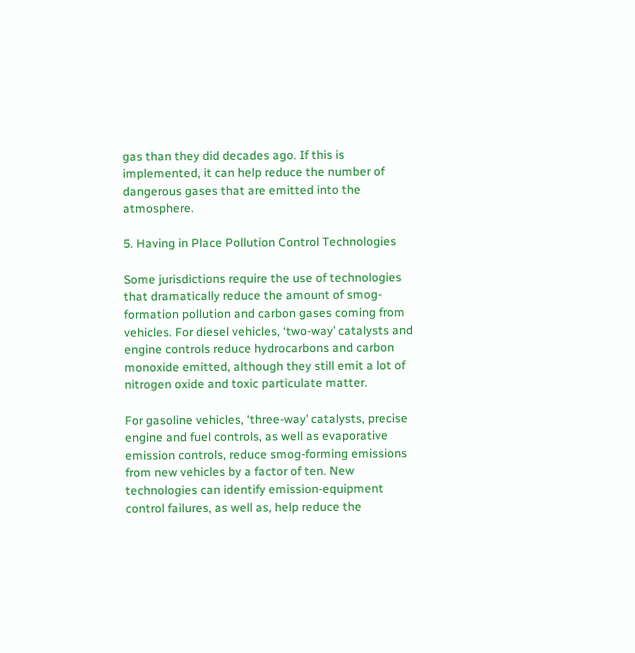gas than they did decades ago. If this is implemented, it can help reduce the number of dangerous gases that are emitted into the atmosphere.

5. Having in Place Pollution Control Technologies

Some jurisdictions require the use of technologies that dramatically reduce the amount of smog-formation pollution and carbon gases coming from vehicles. For diesel vehicles, ‘two-way’ catalysts and engine controls reduce hydrocarbons and carbon monoxide emitted, although they still emit a lot of nitrogen oxide and toxic particulate matter.

For gasoline vehicles, ‘three-way’ catalysts, precise engine and fuel controls, as well as evaporative emission controls, reduce smog-forming emissions from new vehicles by a factor of ten. New technologies can identify emission-equipment control failures, as well as, help reduce the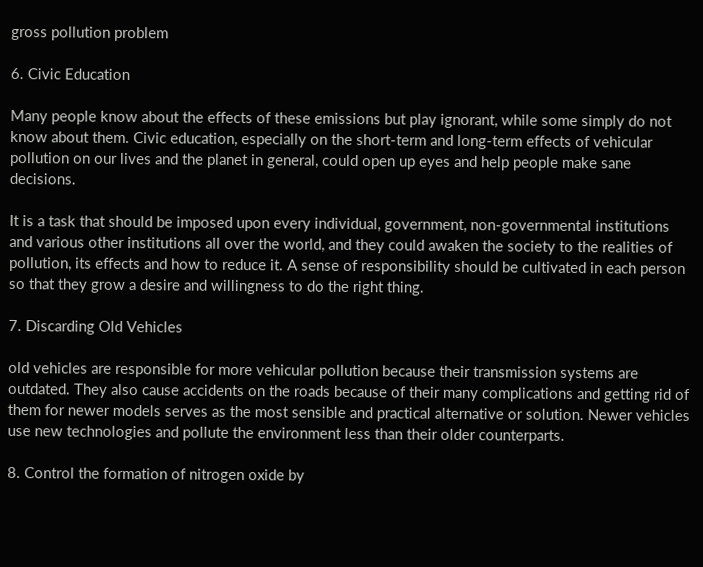gross pollution problem

6. Civic Education

Many people know about the effects of these emissions but play ignorant, while some simply do not know about them. Civic education, especially on the short-term and long-term effects of vehicular pollution on our lives and the planet in general, could open up eyes and help people make sane decisions.

It is a task that should be imposed upon every individual, government, non-governmental institutions and various other institutions all over the world, and they could awaken the society to the realities of pollution, its effects and how to reduce it. A sense of responsibility should be cultivated in each person so that they grow a desire and willingness to do the right thing.

7. Discarding Old Vehicles

old vehicles are responsible for more vehicular pollution because their transmission systems are outdated. They also cause accidents on the roads because of their many complications and getting rid of them for newer models serves as the most sensible and practical alternative or solution. Newer vehicles use new technologies and pollute the environment less than their older counterparts.

8. Control the formation of nitrogen oxide by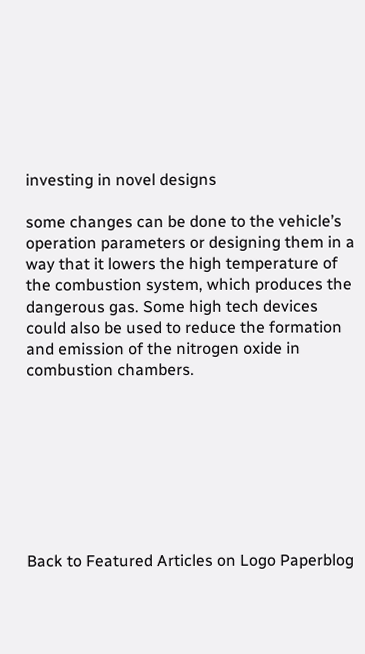investing in novel designs

some changes can be done to the vehicle’s operation parameters or designing them in a way that it lowers the high temperature of the combustion system, which produces the dangerous gas. Some high tech devices could also be used to reduce the formation and emission of the nitrogen oxide in combustion chambers.








Back to Featured Articles on Logo Paperblog